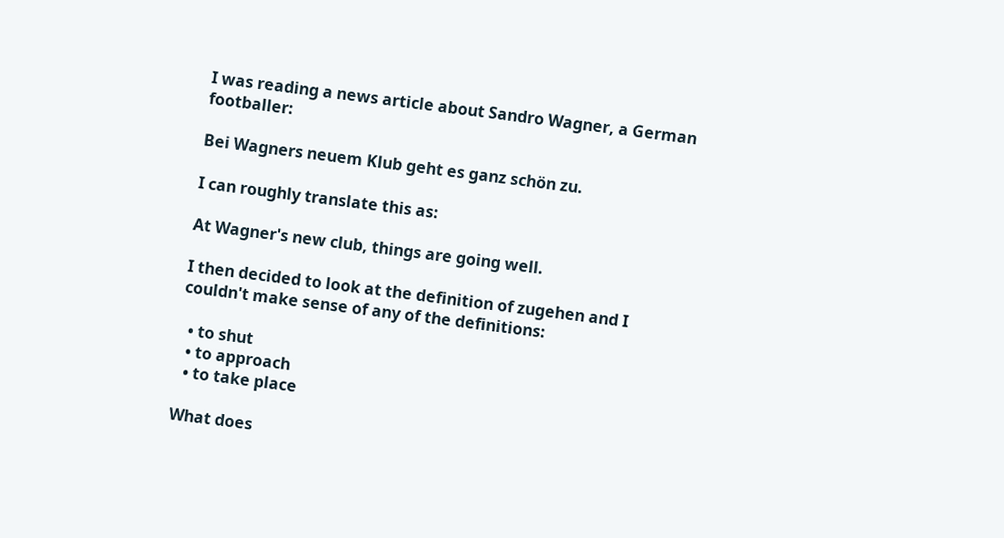I was reading a news article about Sandro Wagner, a German footballer:

Bei Wagners neuem Klub geht es ganz schön zu.

I can roughly translate this as:

At Wagner's new club, things are going well.

I then decided to look at the definition of zugehen and I couldn't make sense of any of the definitions:

  • to shut
  • to approach
  • to take place

What does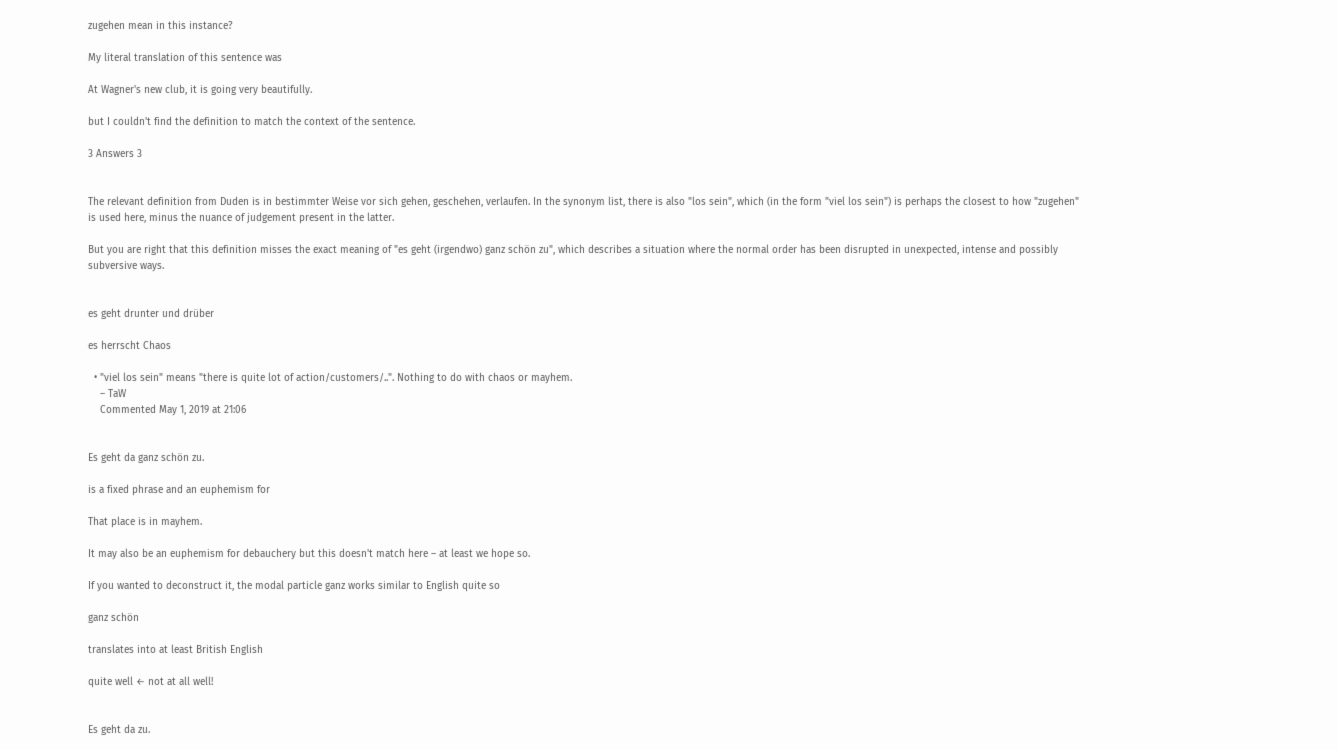zugehen mean in this instance?

My literal translation of this sentence was

At Wagner's new club, it is going very beautifully.

but I couldn't find the definition to match the context of the sentence.

3 Answers 3


The relevant definition from Duden is in bestimmter Weise vor sich gehen, geschehen, verlaufen. In the synonym list, there is also "los sein", which (in the form "viel los sein") is perhaps the closest to how "zugehen" is used here, minus the nuance of judgement present in the latter.

But you are right that this definition misses the exact meaning of "es geht (irgendwo) ganz schön zu", which describes a situation where the normal order has been disrupted in unexpected, intense and possibly subversive ways.


es geht drunter und drüber

es herrscht Chaos

  • "viel los sein" means "there is quite lot of action/customers/..". Nothing to do with chaos or mayhem.
    – TaW
    Commented May 1, 2019 at 21:06


Es geht da ganz schön zu.

is a fixed phrase and an euphemism for

That place is in mayhem.

It may also be an euphemism for debauchery but this doesn't match here – at least we hope so.

If you wanted to deconstruct it, the modal particle ganz works similar to English quite so

ganz schön

translates into at least British English

quite well ← not at all well!


Es geht da zu.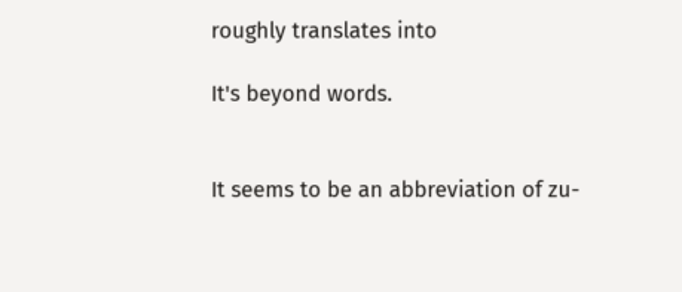roughly translates into

It's beyond words.


It seems to be an abbreviation of zu-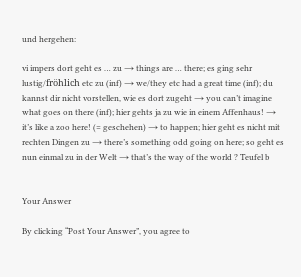und hergehen:

vi impers dort geht es … zu → things are … there; es ging sehr lustig/fröhlich etc zu (inf) → we/they etc had a great time (inf); du kannst dir nicht vorstellen, wie es dort zugeht → you can’t imagine what goes on there (inf); hier gehts ja zu wie in einem Affenhaus! → it’s like a zoo here! (= geschehen) → to happen; hier geht es nicht mit rechten Dingen zu → there’s something odd going on here; so geht es nun einmal zu in der Welt → that’s the way of the world ? Teufel b


Your Answer

By clicking “Post Your Answer”, you agree to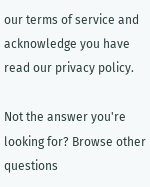our terms of service and acknowledge you have read our privacy policy.

Not the answer you're looking for? Browse other questions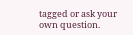tagged or ask your own question.